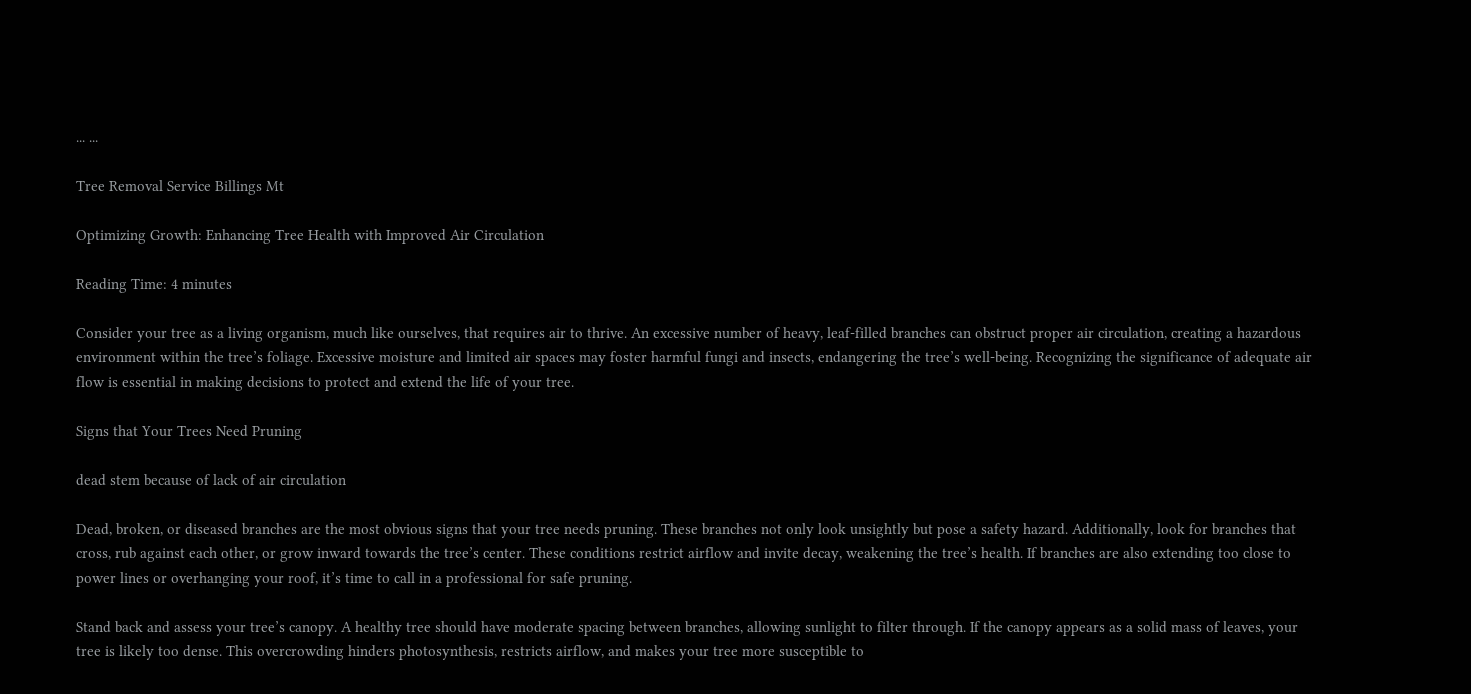... ...

Tree Removal Service Billings Mt

Optimizing Growth: Enhancing Tree Health with Improved Air Circulation

Reading Time: 4 minutes

Consider your tree as a living organism, much like ourselves, that requires air to thrive. An excessive number of heavy, leaf-filled branches can obstruct proper air circulation, creating a hazardous environment within the tree’s foliage. Excessive moisture and limited air spaces may foster harmful fungi and insects, endangering the tree’s well-being. Recognizing the significance of adequate air flow is essential in making decisions to protect and extend the life of your tree.

Signs that Your Trees Need Pruning

dead stem because of lack of air circulation

Dead, broken, or diseased branches are the most obvious signs that your tree needs pruning. These branches not only look unsightly but pose a safety hazard. Additionally, look for branches that cross, rub against each other, or grow inward towards the tree’s center. These conditions restrict airflow and invite decay, weakening the tree’s health. If branches are also extending too close to power lines or overhanging your roof, it’s time to call in a professional for safe pruning.

Stand back and assess your tree’s canopy. A healthy tree should have moderate spacing between branches, allowing sunlight to filter through. If the canopy appears as a solid mass of leaves, your tree is likely too dense. This overcrowding hinders photosynthesis, restricts airflow, and makes your tree more susceptible to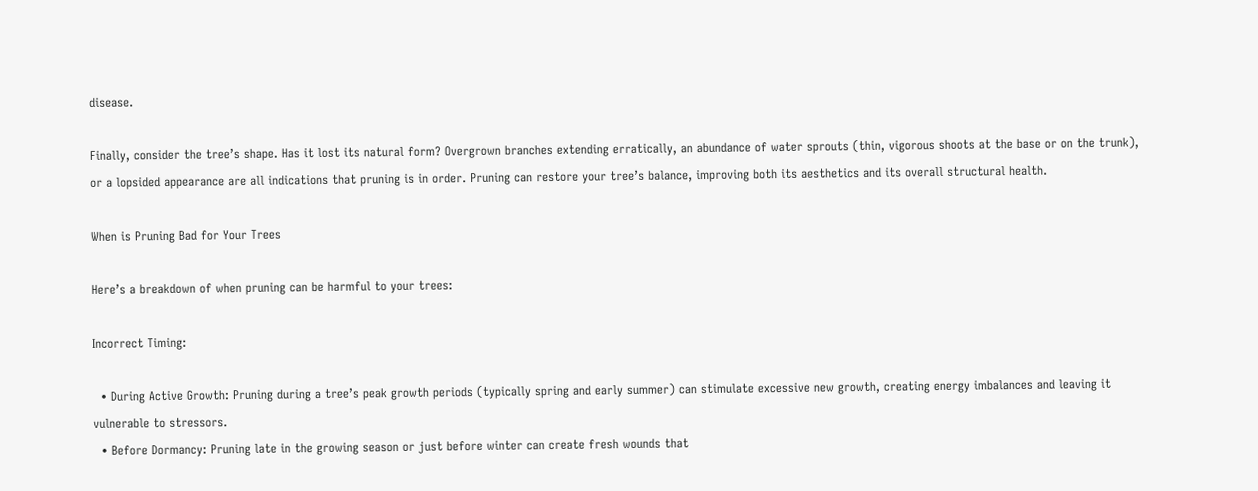disease.

Finally, consider the tree’s shape. Has it lost its natural form? Overgrown branches extending erratically, an abundance of water sprouts (thin, vigorous shoots at the base or on the trunk), or a lopsided appearance are all indications that pruning is in order. Pruning can restore your tree’s balance, improving both its aesthetics and its overall structural health.

When is Pruning Bad for Your Trees

Here’s a breakdown of when pruning can be harmful to your trees:

Incorrect Timing:

  • During Active Growth: Pruning during a tree’s peak growth periods (typically spring and early summer) can stimulate excessive new growth, creating energy imbalances and leaving it vulnerable to stressors.
  • Before Dormancy: Pruning late in the growing season or just before winter can create fresh wounds that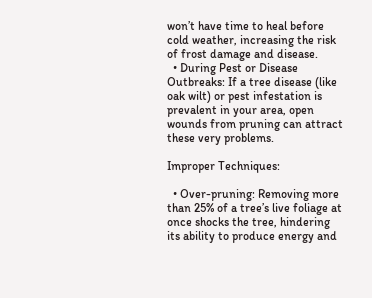won’t have time to heal before cold weather, increasing the risk of frost damage and disease.
  • During Pest or Disease Outbreaks: If a tree disease (like oak wilt) or pest infestation is prevalent in your area, open wounds from pruning can attract these very problems.

Improper Techniques:

  • Over-pruning: Removing more than 25% of a tree’s live foliage at once shocks the tree, hindering its ability to produce energy and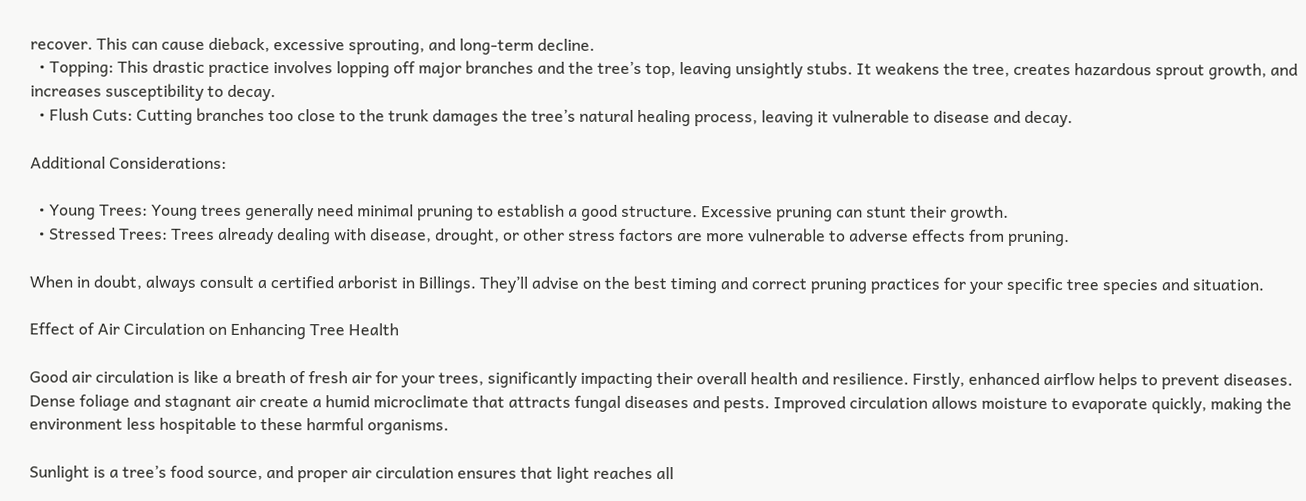recover. This can cause dieback, excessive sprouting, and long-term decline.
  • Topping: This drastic practice involves lopping off major branches and the tree’s top, leaving unsightly stubs. It weakens the tree, creates hazardous sprout growth, and increases susceptibility to decay.
  • Flush Cuts: Cutting branches too close to the trunk damages the tree’s natural healing process, leaving it vulnerable to disease and decay.

Additional Considerations:

  • Young Trees: Young trees generally need minimal pruning to establish a good structure. Excessive pruning can stunt their growth.
  • Stressed Trees: Trees already dealing with disease, drought, or other stress factors are more vulnerable to adverse effects from pruning.

When in doubt, always consult a certified arborist in Billings. They’ll advise on the best timing and correct pruning practices for your specific tree species and situation.

Effect of Air Circulation on Enhancing Tree Health

Good air circulation is like a breath of fresh air for your trees, significantly impacting their overall health and resilience. Firstly, enhanced airflow helps to prevent diseases. Dense foliage and stagnant air create a humid microclimate that attracts fungal diseases and pests. Improved circulation allows moisture to evaporate quickly, making the environment less hospitable to these harmful organisms.

Sunlight is a tree’s food source, and proper air circulation ensures that light reaches all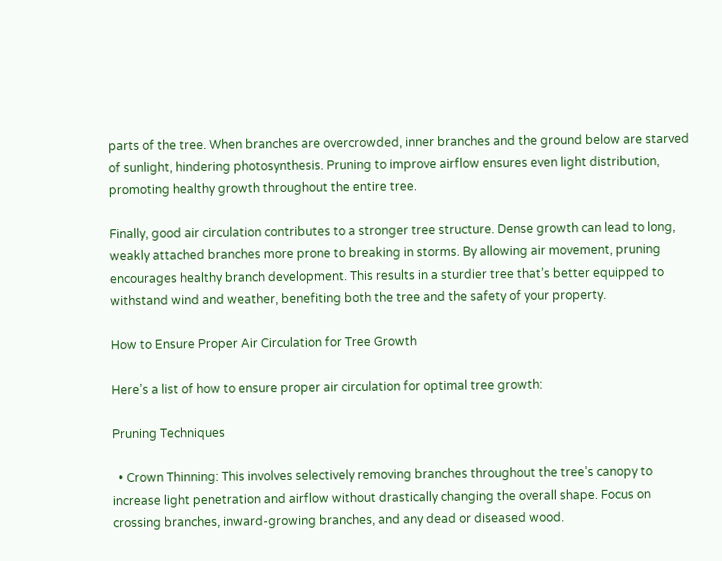parts of the tree. When branches are overcrowded, inner branches and the ground below are starved of sunlight, hindering photosynthesis. Pruning to improve airflow ensures even light distribution, promoting healthy growth throughout the entire tree.

Finally, good air circulation contributes to a stronger tree structure. Dense growth can lead to long, weakly attached branches more prone to breaking in storms. By allowing air movement, pruning encourages healthy branch development. This results in a sturdier tree that’s better equipped to withstand wind and weather, benefiting both the tree and the safety of your property.

How to Ensure Proper Air Circulation for Tree Growth

Here’s a list of how to ensure proper air circulation for optimal tree growth:

Pruning Techniques

  • Crown Thinning: This involves selectively removing branches throughout the tree’s canopy to increase light penetration and airflow without drastically changing the overall shape. Focus on crossing branches, inward-growing branches, and any dead or diseased wood.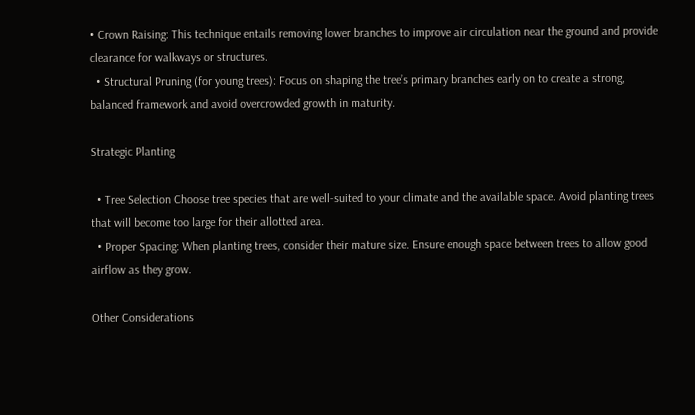• Crown Raising: This technique entails removing lower branches to improve air circulation near the ground and provide clearance for walkways or structures.
  • Structural Pruning (for young trees): Focus on shaping the tree’s primary branches early on to create a strong, balanced framework and avoid overcrowded growth in maturity.

Strategic Planting

  • Tree Selection Choose tree species that are well-suited to your climate and the available space. Avoid planting trees that will become too large for their allotted area.
  • Proper Spacing: When planting trees, consider their mature size. Ensure enough space between trees to allow good airflow as they grow.

Other Considerations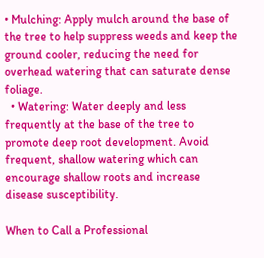• Mulching: Apply mulch around the base of the tree to help suppress weeds and keep the ground cooler, reducing the need for overhead watering that can saturate dense foliage.
  • Watering: Water deeply and less frequently at the base of the tree to promote deep root development. Avoid frequent, shallow watering which can encourage shallow roots and increase disease susceptibility.

When to Call a Professional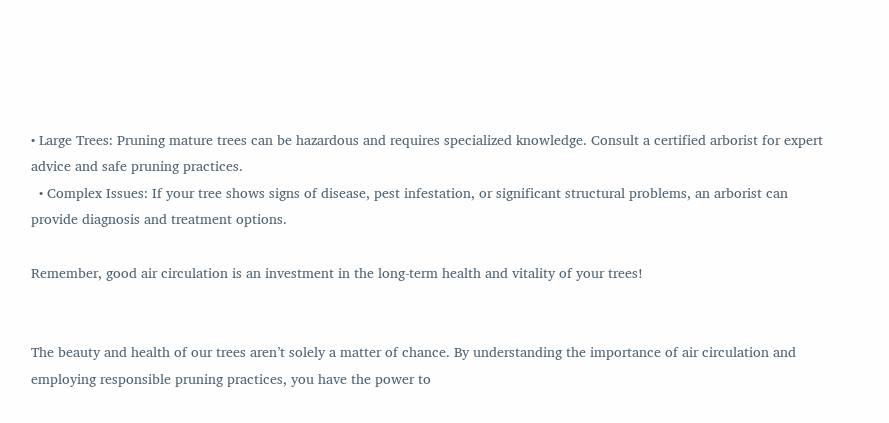• Large Trees: Pruning mature trees can be hazardous and requires specialized knowledge. Consult a certified arborist for expert advice and safe pruning practices.
  • Complex Issues: If your tree shows signs of disease, pest infestation, or significant structural problems, an arborist can provide diagnosis and treatment options.

Remember, good air circulation is an investment in the long-term health and vitality of your trees!


The beauty and health of our trees aren’t solely a matter of chance. By understanding the importance of air circulation and employing responsible pruning practices, you have the power to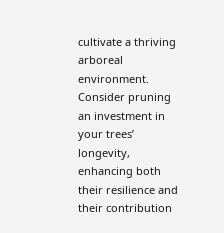cultivate a thriving arboreal environment. Consider pruning an investment in your trees’ longevity, enhancing both their resilience and their contribution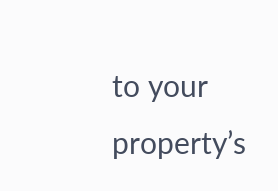to your property’s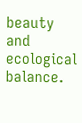beauty and ecological balance.